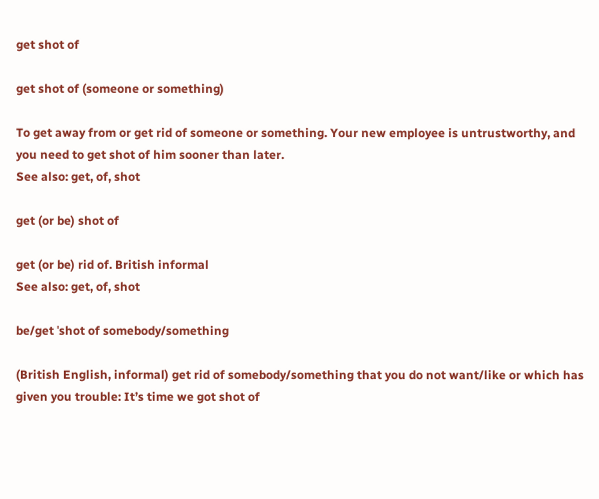get shot of

get shot of (someone or something)

To get away from or get rid of someone or something. Your new employee is untrustworthy, and you need to get shot of him sooner than later.
See also: get, of, shot

get (or be) shot of

get (or be) rid of. British informal
See also: get, of, shot

be/get ˈshot of somebody/something

(British English, informal) get rid of somebody/something that you do not want/like or which has given you trouble: It’s time we got shot of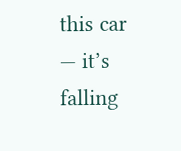this car — it’s falling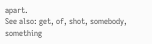apart.
See also: get, of, shot, somebody, something